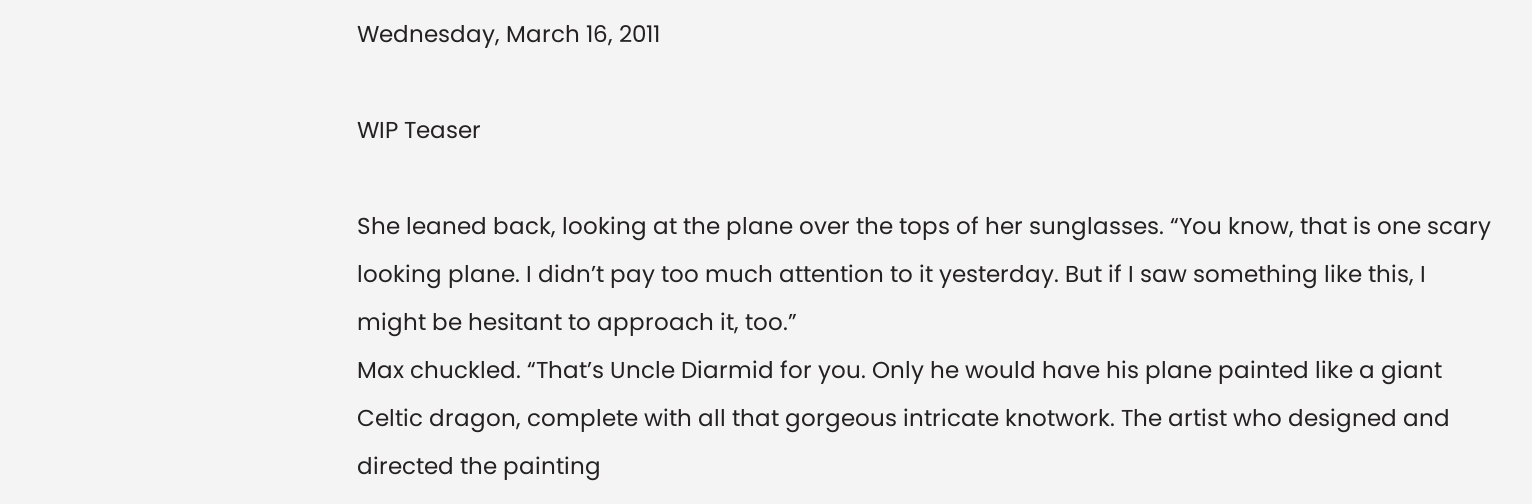Wednesday, March 16, 2011

WIP Teaser

She leaned back, looking at the plane over the tops of her sunglasses. “You know, that is one scary looking plane. I didn’t pay too much attention to it yesterday. But if I saw something like this, I might be hesitant to approach it, too.”
Max chuckled. “That’s Uncle Diarmid for you. Only he would have his plane painted like a giant Celtic dragon, complete with all that gorgeous intricate knotwork. The artist who designed and directed the painting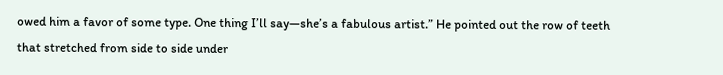owed him a favor of some type. One thing I’ll say—she’s a fabulous artist.” He pointed out the row of teeth that stretched from side to side under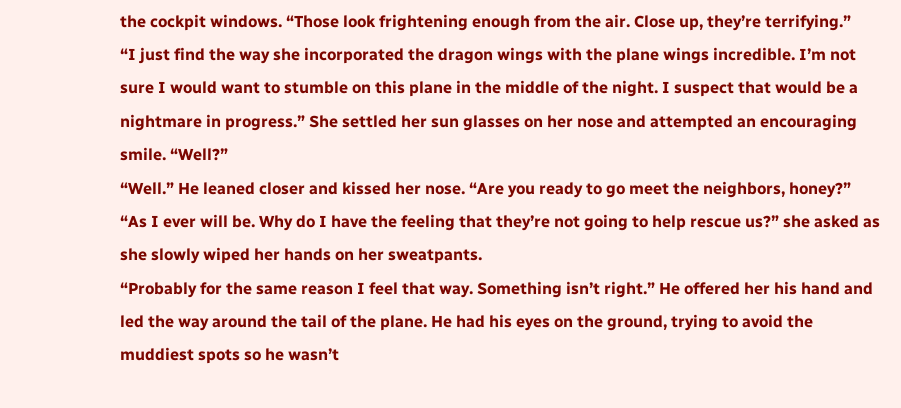the cockpit windows. “Those look frightening enough from the air. Close up, they’re terrifying.”
“I just find the way she incorporated the dragon wings with the plane wings incredible. I’m not sure I would want to stumble on this plane in the middle of the night. I suspect that would be a nightmare in progress.” She settled her sun glasses on her nose and attempted an encouraging smile. “Well?”
“Well.” He leaned closer and kissed her nose. “Are you ready to go meet the neighbors, honey?”
“As I ever will be. Why do I have the feeling that they’re not going to help rescue us?” she asked as she slowly wiped her hands on her sweatpants.
“Probably for the same reason I feel that way. Something isn’t right.” He offered her his hand and led the way around the tail of the plane. He had his eyes on the ground, trying to avoid the muddiest spots so he wasn’t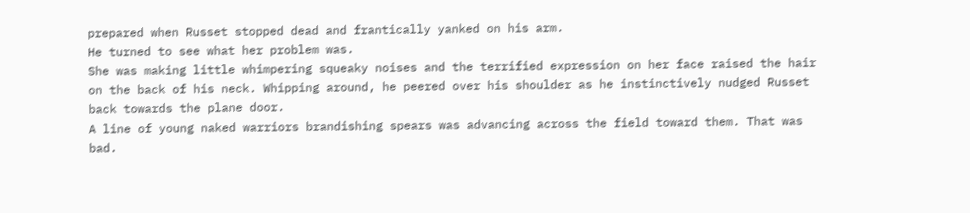prepared when Russet stopped dead and frantically yanked on his arm.
He turned to see what her problem was.
She was making little whimpering squeaky noises and the terrified expression on her face raised the hair on the back of his neck. Whipping around, he peered over his shoulder as he instinctively nudged Russet back towards the plane door.
A line of young naked warriors brandishing spears was advancing across the field toward them. That was bad.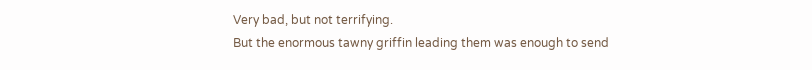Very bad, but not terrifying.
But the enormous tawny griffin leading them was enough to send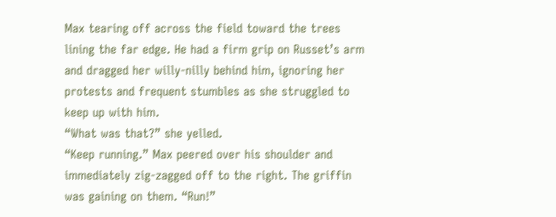Max tearing off across the field toward the trees lining the far edge. He had a firm grip on Russet’s arm and dragged her willy-nilly behind him, ignoring her protests and frequent stumbles as she struggled to keep up with him.
“What was that?” she yelled.
“Keep running.” Max peered over his shoulder and immediately zig-zagged off to the right. The griffin was gaining on them. “Run!”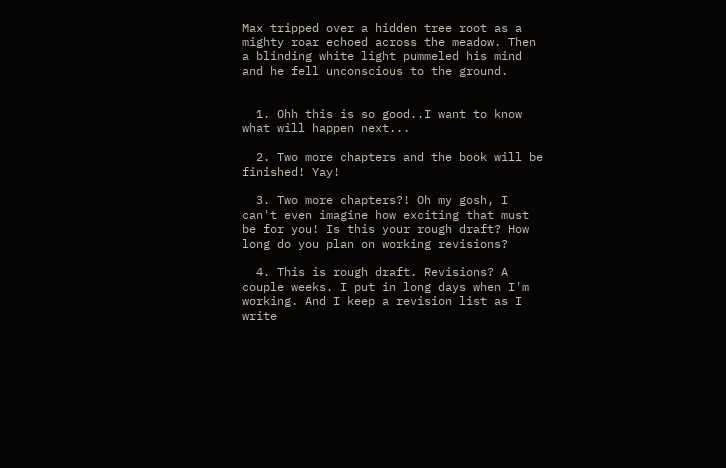Max tripped over a hidden tree root as a mighty roar echoed across the meadow. Then a blinding white light pummeled his mind and he fell unconscious to the ground.


  1. Ohh this is so good..I want to know what will happen next...

  2. Two more chapters and the book will be finished! Yay!

  3. Two more chapters?! Oh my gosh, I can't even imagine how exciting that must be for you! Is this your rough draft? How long do you plan on working revisions?

  4. This is rough draft. Revisions? A couple weeks. I put in long days when I'm working. And I keep a revision list as I write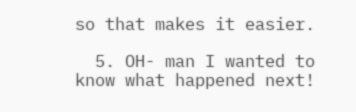so that makes it easier.

  5. OH- man I wanted to know what happened next!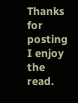Thanks for posting I enjoy the read.